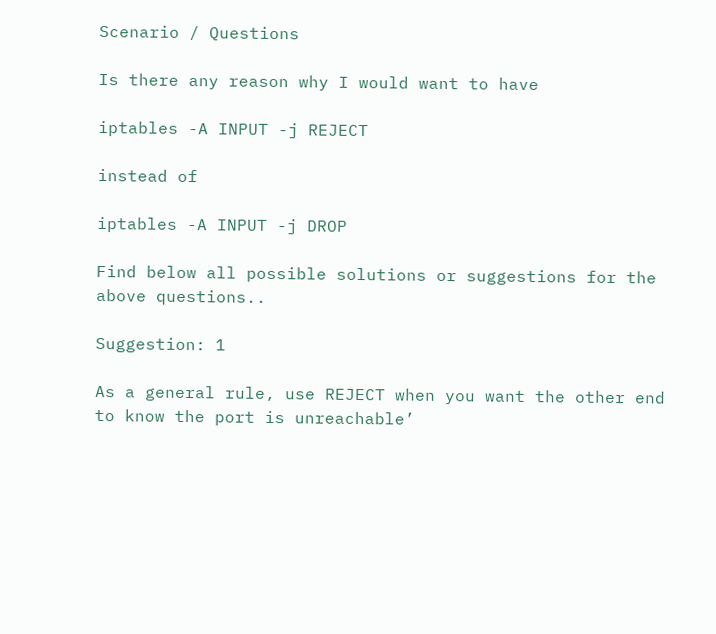Scenario / Questions

Is there any reason why I would want to have

iptables -A INPUT -j REJECT

instead of

iptables -A INPUT -j DROP

Find below all possible solutions or suggestions for the above questions..

Suggestion: 1

As a general rule, use REJECT when you want the other end to know the port is unreachable’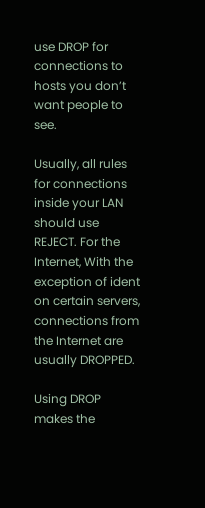use DROP for connections to hosts you don’t want people to see.

Usually, all rules for connections inside your LAN should use REJECT. For the Internet, With the exception of ident on certain servers, connections from the Internet are usually DROPPED.

Using DROP makes the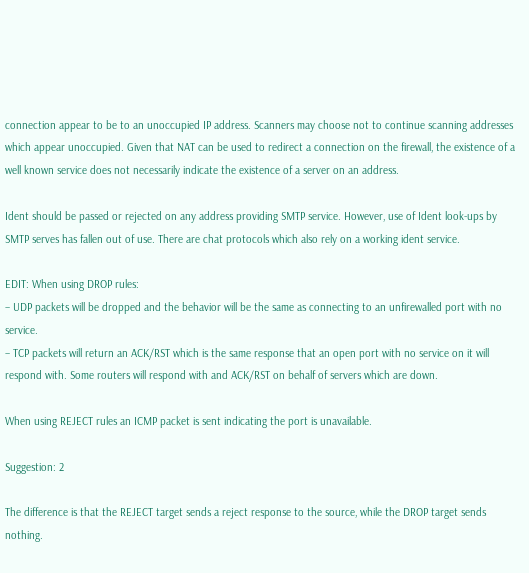connection appear to be to an unoccupied IP address. Scanners may choose not to continue scanning addresses which appear unoccupied. Given that NAT can be used to redirect a connection on the firewall, the existence of a well known service does not necessarily indicate the existence of a server on an address.

Ident should be passed or rejected on any address providing SMTP service. However, use of Ident look-ups by SMTP serves has fallen out of use. There are chat protocols which also rely on a working ident service.

EDIT: When using DROP rules:
– UDP packets will be dropped and the behavior will be the same as connecting to an unfirewalled port with no service.
– TCP packets will return an ACK/RST which is the same response that an open port with no service on it will respond with. Some routers will respond with and ACK/RST on behalf of servers which are down.

When using REJECT rules an ICMP packet is sent indicating the port is unavailable.

Suggestion: 2

The difference is that the REJECT target sends a reject response to the source, while the DROP target sends nothing.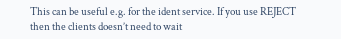This can be useful e.g. for the ident service. If you use REJECT then the clients doesn’t need to wait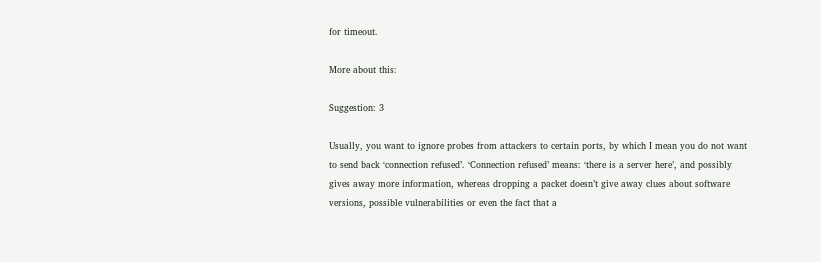for timeout.

More about this:

Suggestion: 3

Usually, you want to ignore probes from attackers to certain ports, by which I mean you do not want to send back ‘connection refused’. ‘Connection refused’ means: ‘there is a server here’, and possibly gives away more information, whereas dropping a packet doesn’t give away clues about software versions, possible vulnerabilities or even the fact that a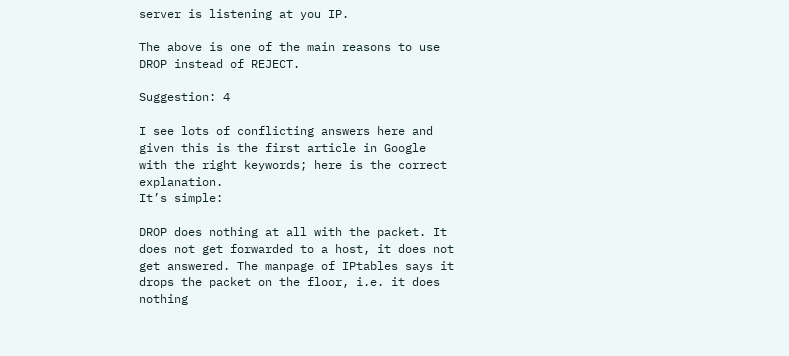server is listening at you IP.

The above is one of the main reasons to use DROP instead of REJECT.

Suggestion: 4

I see lots of conflicting answers here and given this is the first article in Google with the right keywords; here is the correct explanation.
It’s simple:

DROP does nothing at all with the packet. It does not get forwarded to a host, it does not get answered. The manpage of IPtables says it drops the packet on the floor, i.e. it does nothing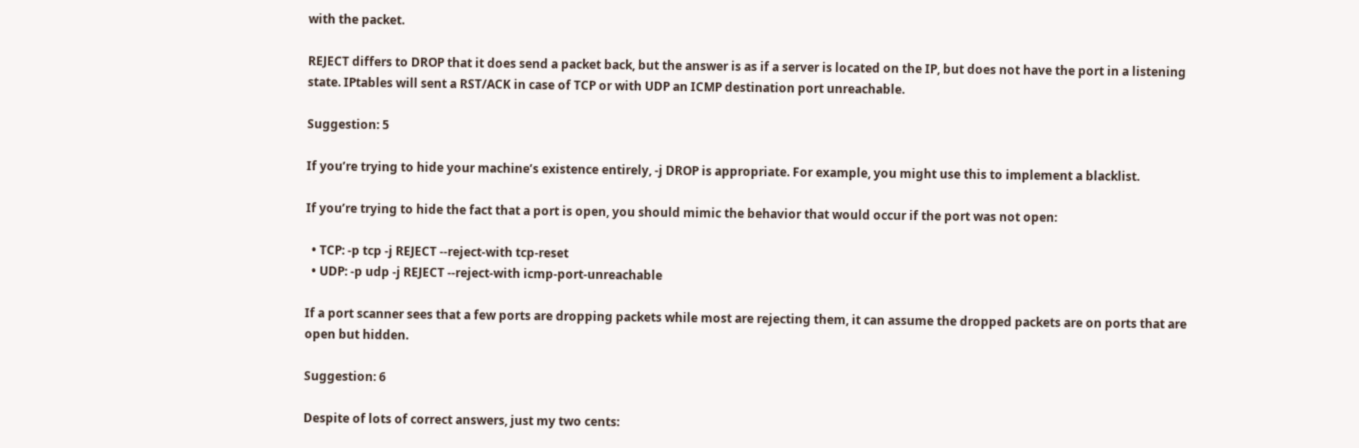with the packet.

REJECT differs to DROP that it does send a packet back, but the answer is as if a server is located on the IP, but does not have the port in a listening state. IPtables will sent a RST/ACK in case of TCP or with UDP an ICMP destination port unreachable.

Suggestion: 5

If you’re trying to hide your machine’s existence entirely, -j DROP is appropriate. For example, you might use this to implement a blacklist.

If you’re trying to hide the fact that a port is open, you should mimic the behavior that would occur if the port was not open:

  • TCP: -p tcp -j REJECT --reject-with tcp-reset
  • UDP: -p udp -j REJECT --reject-with icmp-port-unreachable

If a port scanner sees that a few ports are dropping packets while most are rejecting them, it can assume the dropped packets are on ports that are open but hidden.

Suggestion: 6

Despite of lots of correct answers, just my two cents: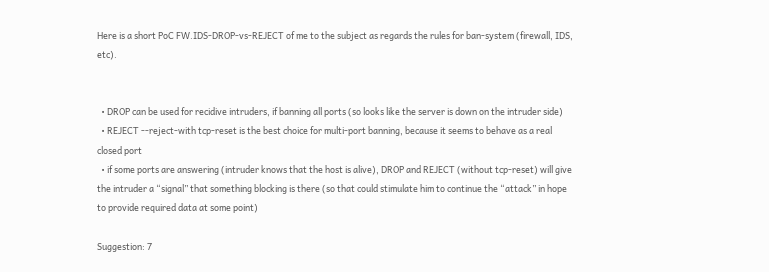Here is a short PoC FW.IDS-DROP-vs-REJECT of me to the subject as regards the rules for ban-system (firewall, IDS, etc).


  • DROP can be used for recidive intruders, if banning all ports (so looks like the server is down on the intruder side)
  • REJECT --reject-with tcp-reset is the best choice for multi-port banning, because it seems to behave as a real closed port
  • if some ports are answering (intruder knows that the host is alive), DROP and REJECT (without tcp-reset) will give the intruder a “signal” that something blocking is there (so that could stimulate him to continue the “attack” in hope to provide required data at some point)

Suggestion: 7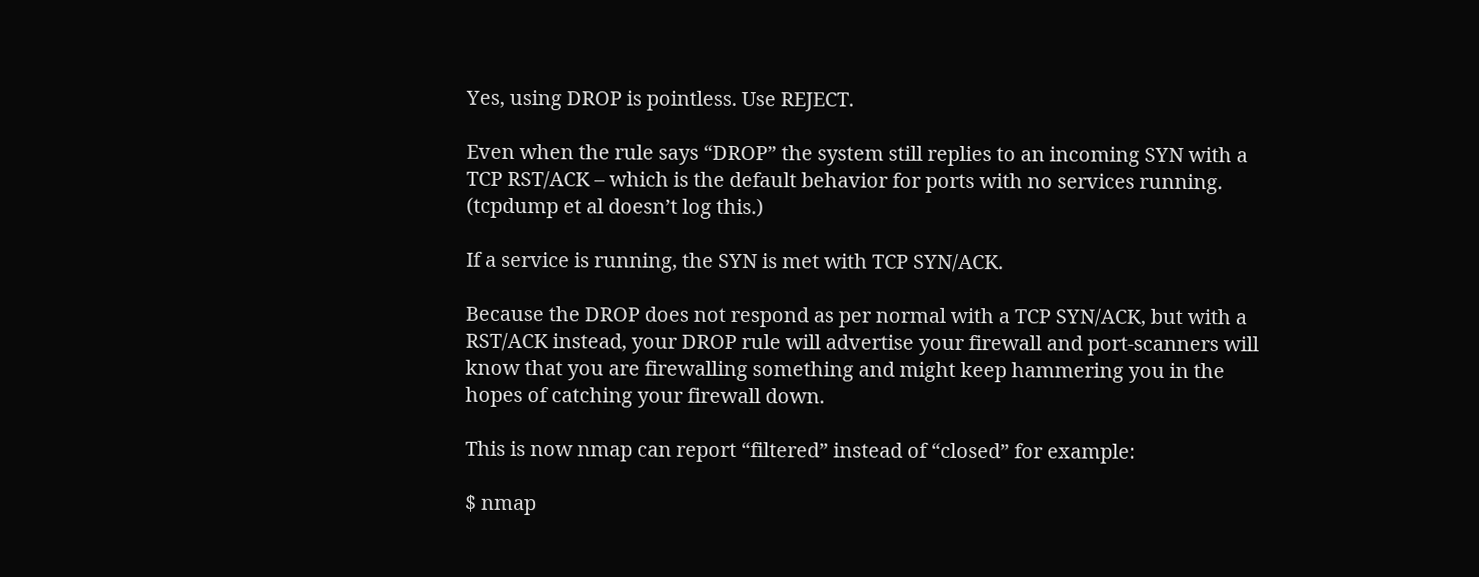Yes, using DROP is pointless. Use REJECT.

Even when the rule says “DROP” the system still replies to an incoming SYN with a TCP RST/ACK – which is the default behavior for ports with no services running. (tcpdump et al doesn’t log this.)

If a service is running, the SYN is met with TCP SYN/ACK.

Because the DROP does not respond as per normal with a TCP SYN/ACK, but with a RST/ACK instead, your DROP rule will advertise your firewall and port-scanners will know that you are firewalling something and might keep hammering you in the hopes of catching your firewall down.

This is now nmap can report “filtered” instead of “closed” for example:

$ nmap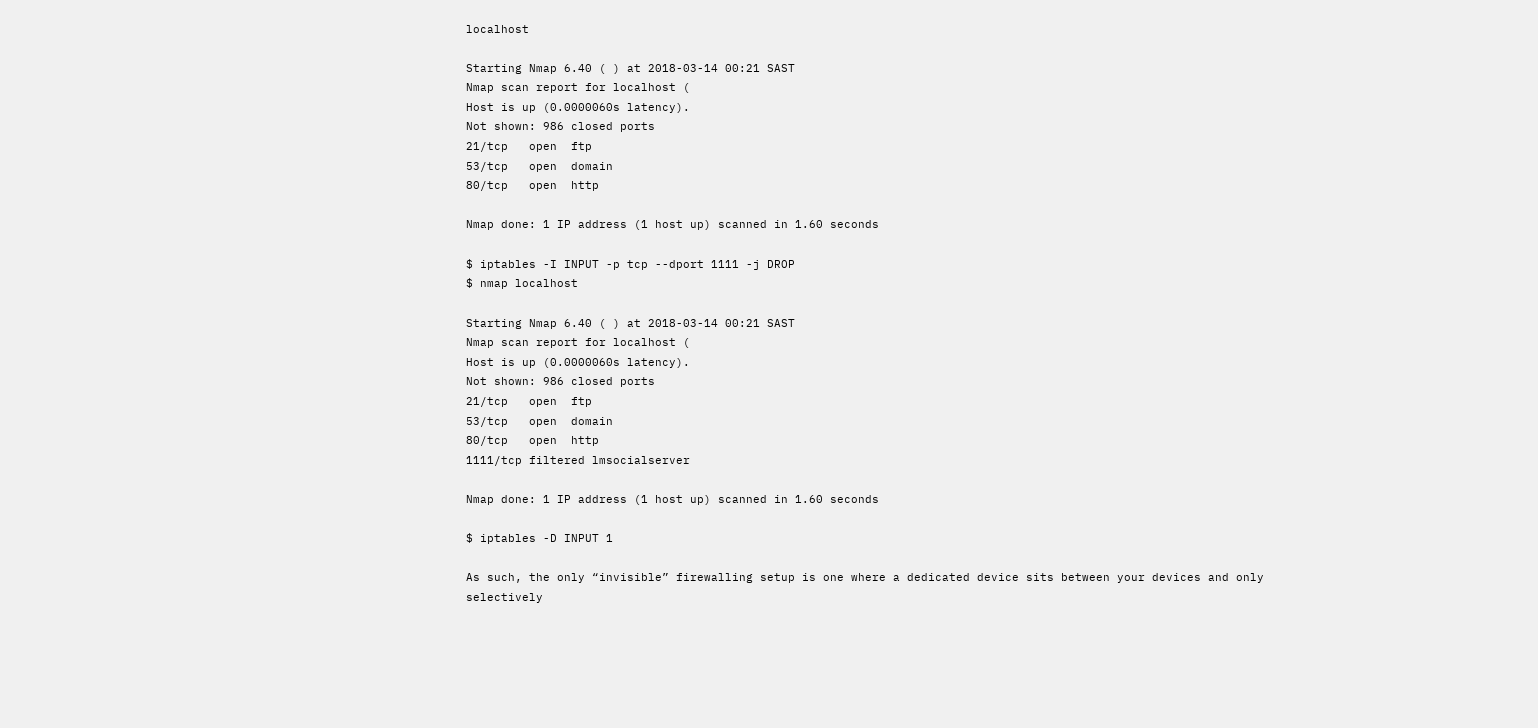localhost

Starting Nmap 6.40 ( ) at 2018-03-14 00:21 SAST
Nmap scan report for localhost (
Host is up (0.0000060s latency).
Not shown: 986 closed ports
21/tcp   open  ftp
53/tcp   open  domain
80/tcp   open  http

Nmap done: 1 IP address (1 host up) scanned in 1.60 seconds

$ iptables -I INPUT -p tcp --dport 1111 -j DROP
$ nmap localhost

Starting Nmap 6.40 ( ) at 2018-03-14 00:21 SAST
Nmap scan report for localhost (
Host is up (0.0000060s latency).
Not shown: 986 closed ports
21/tcp   open  ftp
53/tcp   open  domain
80/tcp   open  http
1111/tcp filtered lmsocialserver

Nmap done: 1 IP address (1 host up) scanned in 1.60 seconds

$ iptables -D INPUT 1

As such, the only “invisible” firewalling setup is one where a dedicated device sits between your devices and only selectively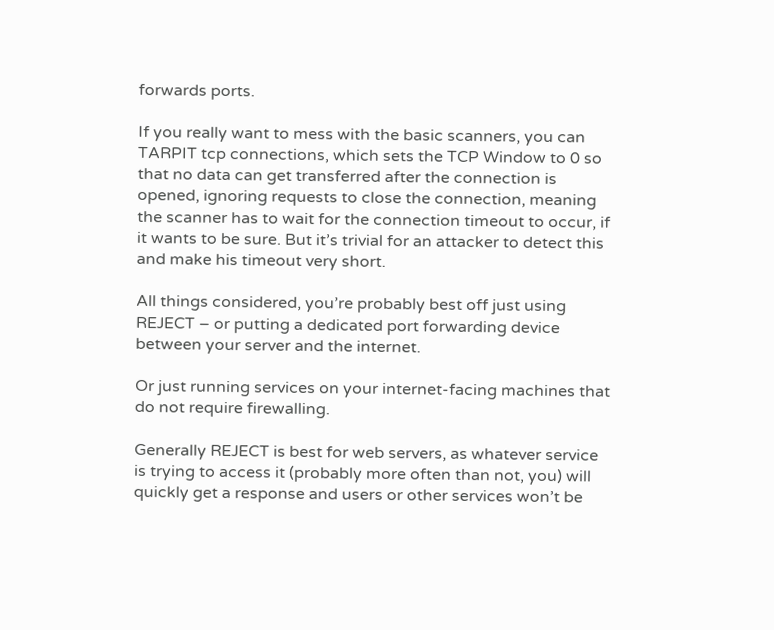forwards ports.

If you really want to mess with the basic scanners, you can TARPIT tcp connections, which sets the TCP Window to 0 so that no data can get transferred after the connection is opened, ignoring requests to close the connection, meaning the scanner has to wait for the connection timeout to occur, if it wants to be sure. But it’s trivial for an attacker to detect this and make his timeout very short.

All things considered, you’re probably best off just using REJECT – or putting a dedicated port forwarding device between your server and the internet.

Or just running services on your internet-facing machines that do not require firewalling.

Generally REJECT is best for web servers, as whatever service is trying to access it (probably more often than not, you) will quickly get a response and users or other services won’t be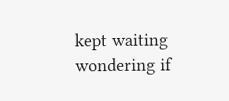kept waiting wondering if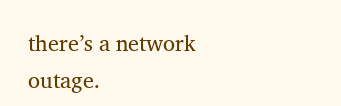there’s a network outage.